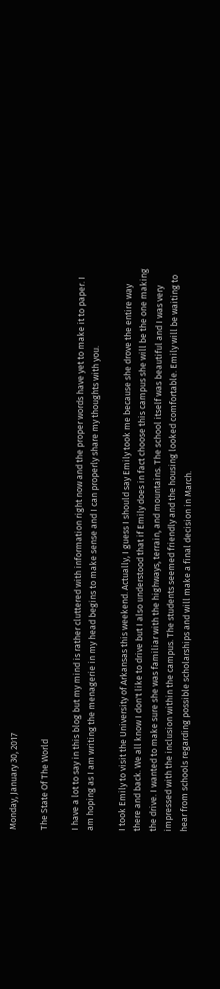Monday, January 30, 2017

The State Of The World

I have a lot to say in this blog but my mind is rather cluttered with information right now and the proper words have yet to make it to paper. I am hoping as I am writing the menagerie in my head begins to make sense and I can properly share my thoughts with you.

I took Emily to visit the University of Arkansas this weekend. Actually, I guess I should say Emily took me because she drove the entire way there and back. We all know I don't like to drive but I also understood that if Emily does in fact choose this campus she will be the one making the drive. I wanted to make sure she was familiar with the highways, terrain, and mountains. The school itself was beautiful and I was very impressed with the inclusion within the campus. The students seemed friendly and the housing looked comfortable. Emily will be waiting to hear from schools regarding possible scholarships and will make a final decision in March.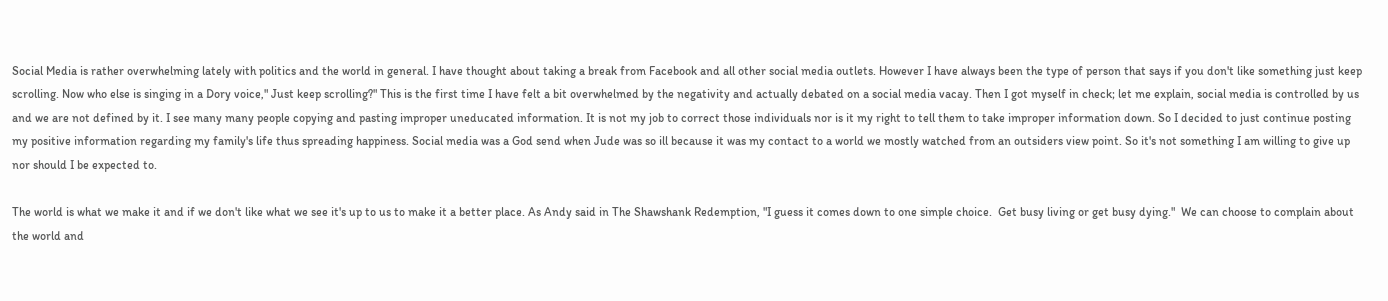Social Media is rather overwhelming lately with politics and the world in general. I have thought about taking a break from Facebook and all other social media outlets. However I have always been the type of person that says if you don't like something just keep scrolling. Now who else is singing in a Dory voice," Just keep scrolling?" This is the first time I have felt a bit overwhelmed by the negativity and actually debated on a social media vacay. Then I got myself in check; let me explain, social media is controlled by us and we are not defined by it. I see many many people copying and pasting improper uneducated information. It is not my job to correct those individuals nor is it my right to tell them to take improper information down. So I decided to just continue posting my positive information regarding my family's life thus spreading happiness. Social media was a God send when Jude was so ill because it was my contact to a world we mostly watched from an outsiders view point. So it's not something I am willing to give up nor should I be expected to.

The world is what we make it and if we don't like what we see it's up to us to make it a better place. As Andy said in The Shawshank Redemption, "I guess it comes down to one simple choice.  Get busy living or get busy dying."  We can choose to complain about the world and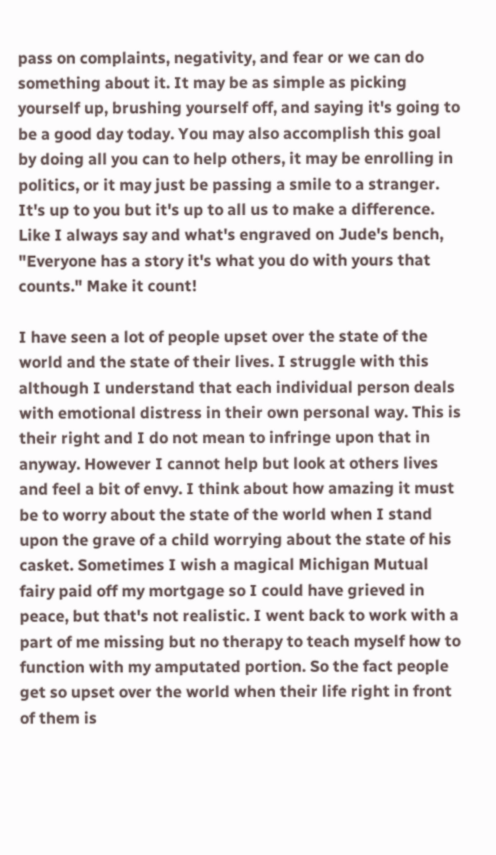pass on complaints, negativity, and fear or we can do something about it. It may be as simple as picking yourself up, brushing yourself off, and saying it's going to be a good day today. You may also accomplish this goal by doing all you can to help others, it may be enrolling in politics, or it may just be passing a smile to a stranger. It's up to you but it's up to all us to make a difference. Like I always say and what's engraved on Jude's bench, "Everyone has a story it's what you do with yours that counts." Make it count!

I have seen a lot of people upset over the state of the world and the state of their lives. I struggle with this although I understand that each individual person deals with emotional distress in their own personal way. This is their right and I do not mean to infringe upon that in anyway. However I cannot help but look at others lives and feel a bit of envy. I think about how amazing it must be to worry about the state of the world when I stand upon the grave of a child worrying about the state of his casket. Sometimes I wish a magical Michigan Mutual fairy paid off my mortgage so I could have grieved in peace, but that's not realistic. I went back to work with a part of me missing but no therapy to teach myself how to function with my amputated portion. So the fact people get so upset over the world when their life right in front of them is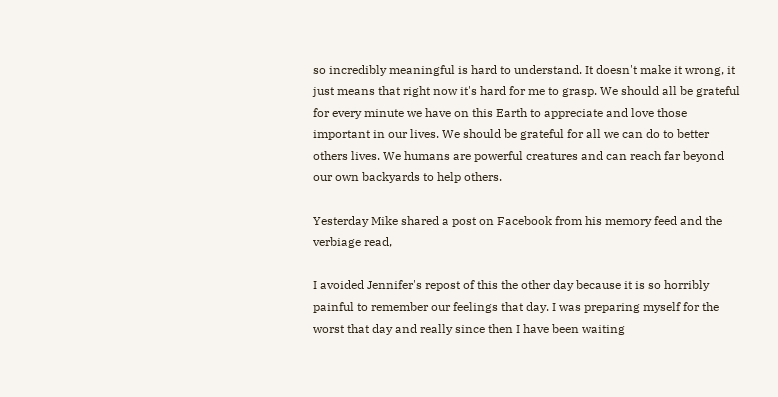so incredibly meaningful is hard to understand. It doesn't make it wrong, it just means that right now it's hard for me to grasp. We should all be grateful for every minute we have on this Earth to appreciate and love those important in our lives. We should be grateful for all we can do to better others lives. We humans are powerful creatures and can reach far beyond our own backyards to help others.

Yesterday Mike shared a post on Facebook from his memory feed and the verbiage read,

I avoided Jennifer's repost of this the other day because it is so horribly painful to remember our feelings that day. I was preparing myself for the worst that day and really since then I have been waiting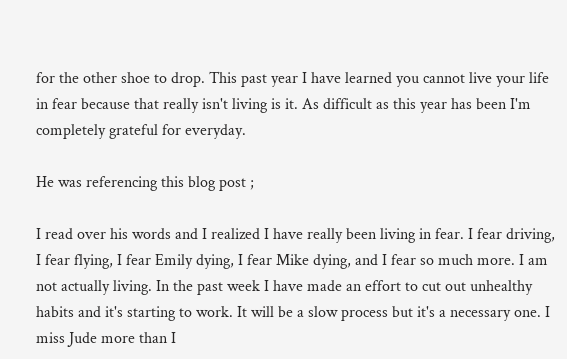for the other shoe to drop. This past year I have learned you cannot live your life in fear because that really isn't living is it. As difficult as this year has been I'm completely grateful for everyday.

He was referencing this blog post ;

I read over his words and I realized I have really been living in fear. I fear driving, I fear flying, I fear Emily dying, I fear Mike dying, and I fear so much more. I am not actually living. In the past week I have made an effort to cut out unhealthy habits and it's starting to work. It will be a slow process but it's a necessary one. I miss Jude more than I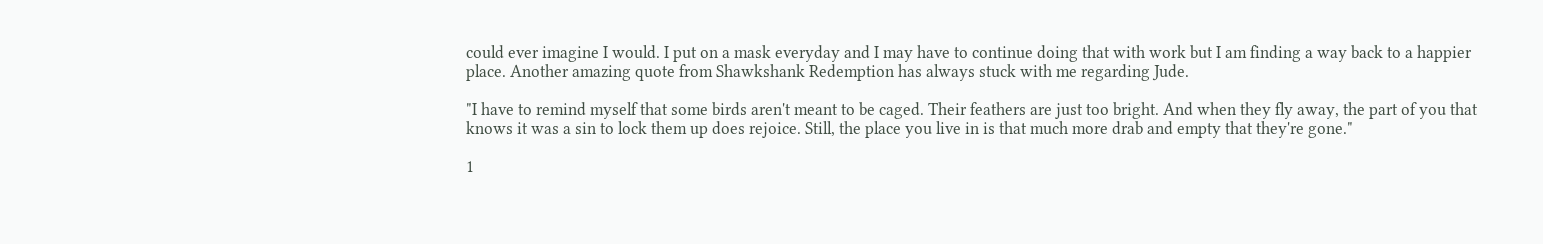could ever imagine I would. I put on a mask everyday and I may have to continue doing that with work but I am finding a way back to a happier place. Another amazing quote from Shawkshank Redemption has always stuck with me regarding Jude.

"I have to remind myself that some birds aren't meant to be caged. Their feathers are just too bright. And when they fly away, the part of you that knows it was a sin to lock them up does rejoice. Still, the place you live in is that much more drab and empty that they're gone."

1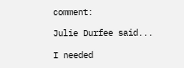comment:

Julie Durfee said...

I needed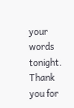your words tonight. Thank you for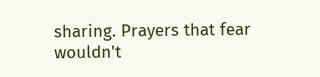sharing. Prayers that fear wouldn't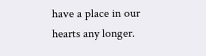have a place in our hearts any longer.